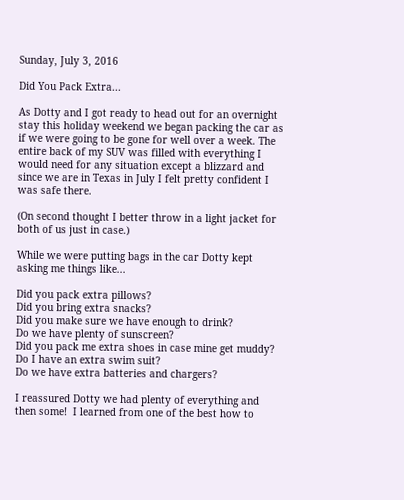Sunday, July 3, 2016

Did You Pack Extra...

As Dotty and I got ready to head out for an overnight stay this holiday weekend we began packing the car as if we were going to be gone for well over a week. The entire back of my SUV was filled with everything I would need for any situation except a blizzard and since we are in Texas in July I felt pretty confident I was safe there.

(On second thought I better throw in a light jacket for both of us just in case.)

While we were putting bags in the car Dotty kept asking me things like...

Did you pack extra pillows?
Did you bring extra snacks?
Did you make sure we have enough to drink?
Do we have plenty of sunscreen?
Did you pack me extra shoes in case mine get muddy?
Do I have an extra swim suit?
Do we have extra batteries and chargers?

I reassured Dotty we had plenty of everything and then some!  I learned from one of the best how to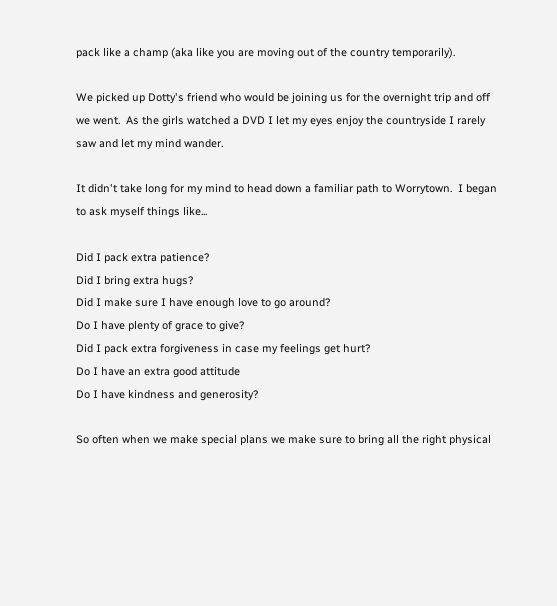pack like a champ (aka like you are moving out of the country temporarily).

We picked up Dotty's friend who would be joining us for the overnight trip and off we went.  As the girls watched a DVD I let my eyes enjoy the countryside I rarely saw and let my mind wander.

It didn't take long for my mind to head down a familiar path to Worrytown.  I began to ask myself things like...

Did I pack extra patience?
Did I bring extra hugs?
Did I make sure I have enough love to go around?
Do I have plenty of grace to give?
Did I pack extra forgiveness in case my feelings get hurt?
Do I have an extra good attitude
Do I have kindness and generosity?

So often when we make special plans we make sure to bring all the right physical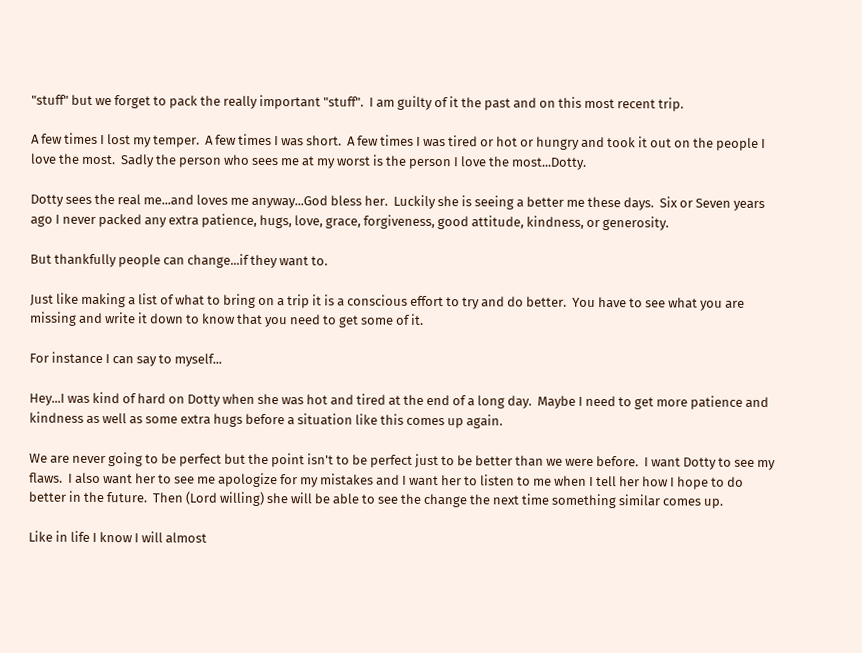"stuff" but we forget to pack the really important "stuff".  I am guilty of it the past and on this most recent trip.

A few times I lost my temper.  A few times I was short.  A few times I was tired or hot or hungry and took it out on the people I love the most.  Sadly the person who sees me at my worst is the person I love the most...Dotty.

Dotty sees the real me...and loves me anyway...God bless her.  Luckily she is seeing a better me these days.  Six or Seven years ago I never packed any extra patience, hugs, love, grace, forgiveness, good attitude, kindness, or generosity.

But thankfully people can change...if they want to.

Just like making a list of what to bring on a trip it is a conscious effort to try and do better.  You have to see what you are missing and write it down to know that you need to get some of it.

For instance I can say to myself...

Hey...I was kind of hard on Dotty when she was hot and tired at the end of a long day.  Maybe I need to get more patience and kindness as well as some extra hugs before a situation like this comes up again.

We are never going to be perfect but the point isn't to be perfect just to be better than we were before.  I want Dotty to see my flaws.  I also want her to see me apologize for my mistakes and I want her to listen to me when I tell her how I hope to do better in the future.  Then (Lord willing) she will be able to see the change the next time something similar comes up.

Like in life I know I will almost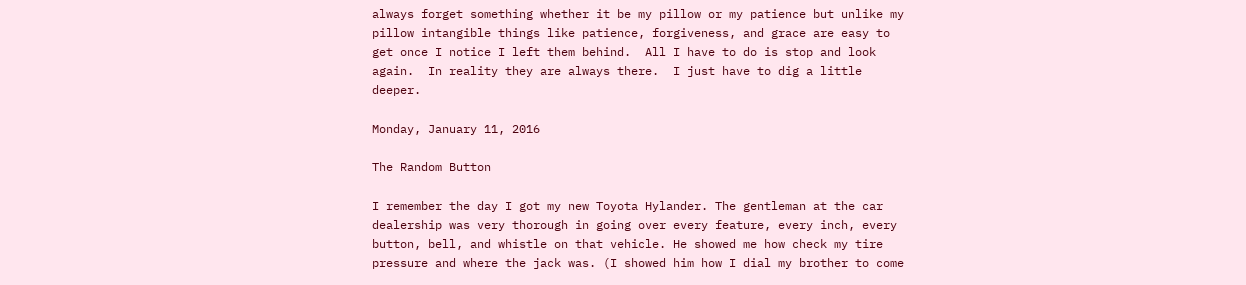always forget something whether it be my pillow or my patience but unlike my pillow intangible things like patience, forgiveness, and grace are easy to get once I notice I left them behind.  All I have to do is stop and look again.  In reality they are always there.  I just have to dig a little deeper.

Monday, January 11, 2016

The Random Button

I remember the day I got my new Toyota Hylander. The gentleman at the car dealership was very thorough in going over every feature, every inch, every button, bell, and whistle on that vehicle. He showed me how check my tire pressure and where the jack was. (I showed him how I dial my brother to come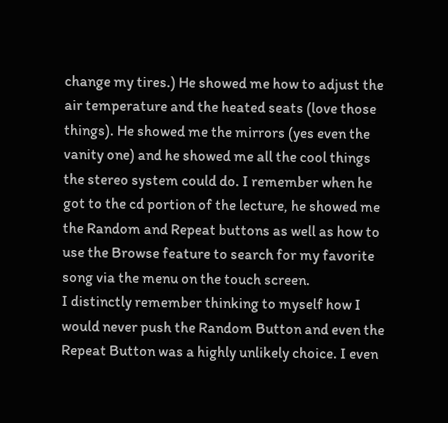change my tires.) He showed me how to adjust the air temperature and the heated seats (love those things). He showed me the mirrors (yes even the vanity one) and he showed me all the cool things the stereo system could do. I remember when he got to the cd portion of the lecture, he showed me the Random and Repeat buttons as well as how to use the Browse feature to search for my favorite song via the menu on the touch screen.
I distinctly remember thinking to myself how I would never push the Random Button and even the Repeat Button was a highly unlikely choice. I even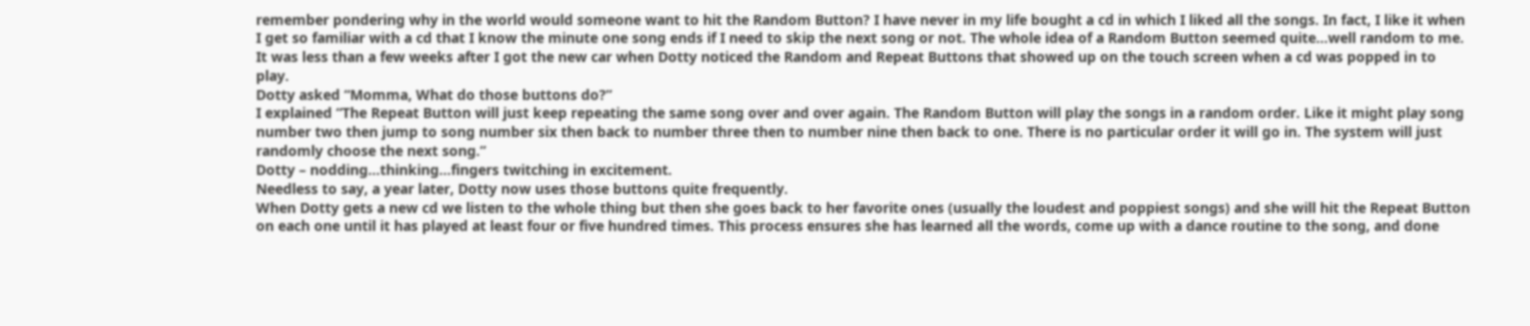remember pondering why in the world would someone want to hit the Random Button? I have never in my life bought a cd in which I liked all the songs. In fact, I like it when I get so familiar with a cd that I know the minute one song ends if I need to skip the next song or not. The whole idea of a Random Button seemed quite…well random to me.
It was less than a few weeks after I got the new car when Dotty noticed the Random and Repeat Buttons that showed up on the touch screen when a cd was popped in to play.
Dotty asked “Momma, What do those buttons do?”
I explained “The Repeat Button will just keep repeating the same song over and over again. The Random Button will play the songs in a random order. Like it might play song number two then jump to song number six then back to number three then to number nine then back to one. There is no particular order it will go in. The system will just randomly choose the next song.”
Dotty – nodding…thinking…fingers twitching in excitement.
Needless to say, a year later, Dotty now uses those buttons quite frequently.
When Dotty gets a new cd we listen to the whole thing but then she goes back to her favorite ones (usually the loudest and poppiest songs) and she will hit the Repeat Button on each one until it has played at least four or five hundred times. This process ensures she has learned all the words, come up with a dance routine to the song, and done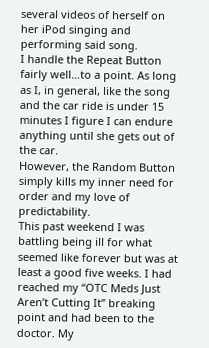several videos of herself on her iPod singing and performing said song.
I handle the Repeat Button fairly well…to a point. As long as I, in general, like the song and the car ride is under 15 minutes I figure I can endure anything until she gets out of the car.
However, the Random Button simply kills my inner need for order and my love of predictability.
This past weekend I was battling being ill for what seemed like forever but was at least a good five weeks. I had reached my “OTC Meds Just Aren’t Cutting It” breaking point and had been to the doctor. My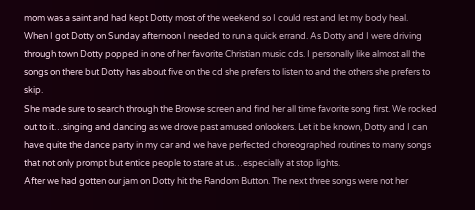mom was a saint and had kept Dotty most of the weekend so I could rest and let my body heal.
When I got Dotty on Sunday afternoon I needed to run a quick errand. As Dotty and I were driving through town Dotty popped in one of her favorite Christian music cds. I personally like almost all the songs on there but Dotty has about five on the cd she prefers to listen to and the others she prefers to skip.
She made sure to search through the Browse screen and find her all time favorite song first. We rocked out to it…singing and dancing as we drove past amused onlookers. Let it be known, Dotty and I can have quite the dance party in my car and we have perfected choreographed routines to many songs that not only prompt but entice people to stare at us…especially at stop lights.
After we had gotten our jam on Dotty hit the Random Button. The next three songs were not her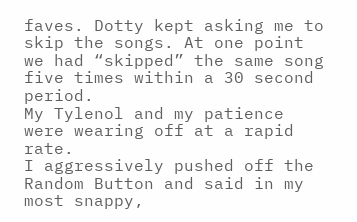faves. Dotty kept asking me to skip the songs. At one point we had “skipped” the same song five times within a 30 second period.
My Tylenol and my patience were wearing off at a rapid rate.
I aggressively pushed off the Random Button and said in my most snappy,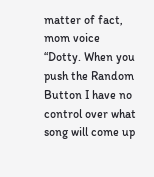matter of fact, mom voice “Dotty. When you push the Random Button I have no control over what song will come up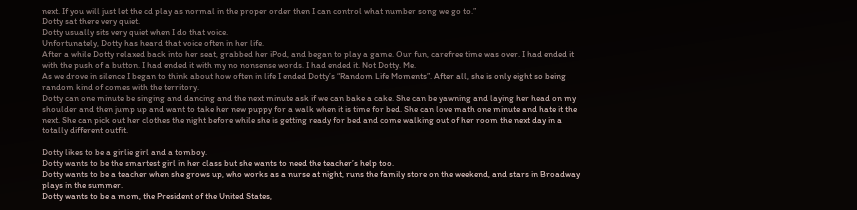next. If you will just let the cd play as normal in the proper order then I can control what number song we go to.”
Dotty sat there very quiet.
Dotty usually sits very quiet when I do that voice.
Unfortunately, Dotty has heard that voice often in her life.
After a while Dotty relaxed back into her seat, grabbed her iPod, and began to play a game. Our fun, carefree time was over. I had ended it with the push of a button. I had ended it with my no nonsense words. I had ended it. Not Dotty. Me.
As we drove in silence I began to think about how often in life I ended Dotty’s “Random Life Moments”. After all, she is only eight so being random kind of comes with the territory.
Dotty can one minute be singing and dancing and the next minute ask if we can bake a cake. She can be yawning and laying her head on my shoulder and then jump up and want to take her new puppy for a walk when it is time for bed. She can love math one minute and hate it the next. She can pick out her clothes the night before while she is getting ready for bed and come walking out of her room the next day in a totally different outfit.

Dotty likes to be a girlie girl and a tomboy.
Dotty wants to be the smartest girl in her class but she wants to need the teacher’s help too.
Dotty wants to be a teacher when she grows up, who works as a nurse at night, runs the family store on the weekend, and stars in Broadway plays in the summer.
Dotty wants to be a mom, the President of the United States,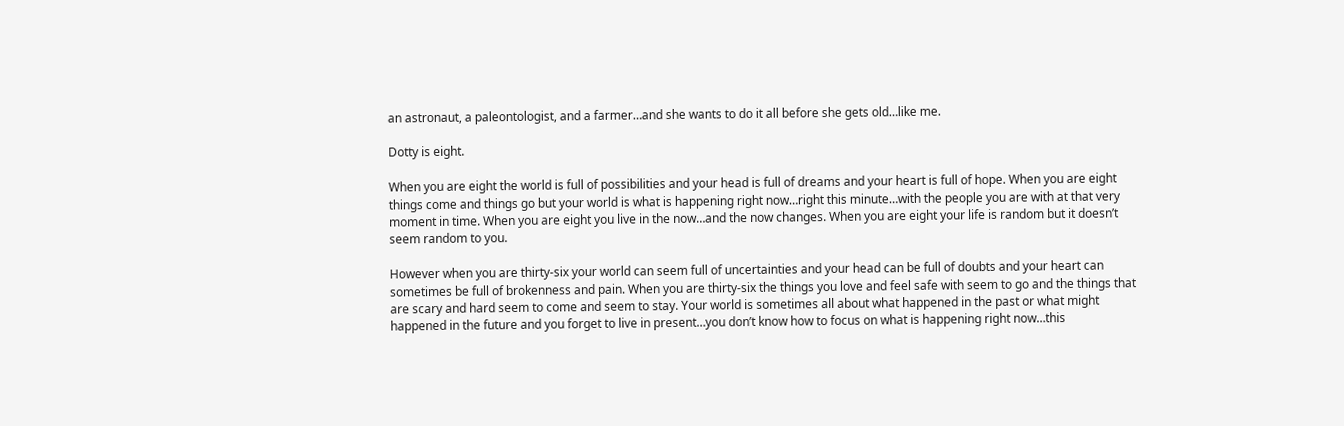an astronaut, a paleontologist, and a farmer…and she wants to do it all before she gets old…like me.

Dotty is eight.

When you are eight the world is full of possibilities and your head is full of dreams and your heart is full of hope. When you are eight things come and things go but your world is what is happening right now…right this minute…with the people you are with at that very moment in time. When you are eight you live in the now…and the now changes. When you are eight your life is random but it doesn’t seem random to you.

However when you are thirty-six your world can seem full of uncertainties and your head can be full of doubts and your heart can sometimes be full of brokenness and pain. When you are thirty-six the things you love and feel safe with seem to go and the things that are scary and hard seem to come and seem to stay. Your world is sometimes all about what happened in the past or what might happened in the future and you forget to live in present…you don’t know how to focus on what is happening right now…this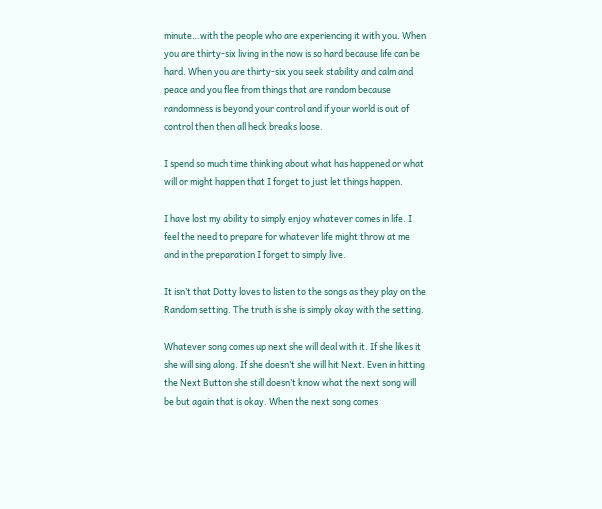minute…with the people who are experiencing it with you. When you are thirty-six living in the now is so hard because life can be hard. When you are thirty-six you seek stability and calm and peace and you flee from things that are random because randomness is beyond your control and if your world is out of control then then all heck breaks loose.

I spend so much time thinking about what has happened or what will or might happen that I forget to just let things happen.

I have lost my ability to simply enjoy whatever comes in life. I feel the need to prepare for whatever life might throw at me and in the preparation I forget to simply live.

It isn’t that Dotty loves to listen to the songs as they play on the Random setting. The truth is she is simply okay with the setting.

Whatever song comes up next she will deal with it. If she likes it she will sing along. If she doesn’t she will hit Next. Even in hitting the Next Button she still doesn’t know what the next song will be but again that is okay. When the next song comes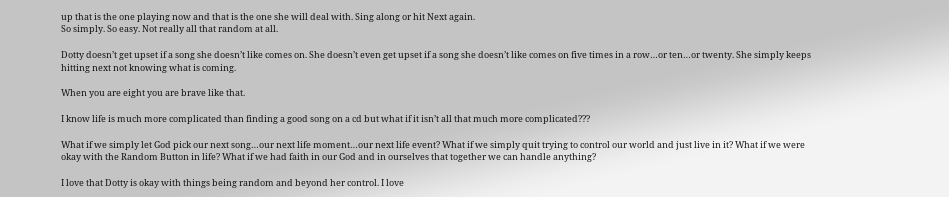up that is the one playing now and that is the one she will deal with. Sing along or hit Next again.
So simply. So easy. Not really all that random at all.

Dotty doesn’t get upset if a song she doesn’t like comes on. She doesn’t even get upset if a song she doesn’t like comes on five times in a row…or ten…or twenty. She simply keeps hitting next not knowing what is coming.

When you are eight you are brave like that.

I know life is much more complicated than finding a good song on a cd but what if it isn’t all that much more complicated???

What if we simply let God pick our next song…our next life moment…our next life event? What if we simply quit trying to control our world and just live in it? What if we were okay with the Random Button in life? What if we had faith in our God and in ourselves that together we can handle anything?

I love that Dotty is okay with things being random and beyond her control. I love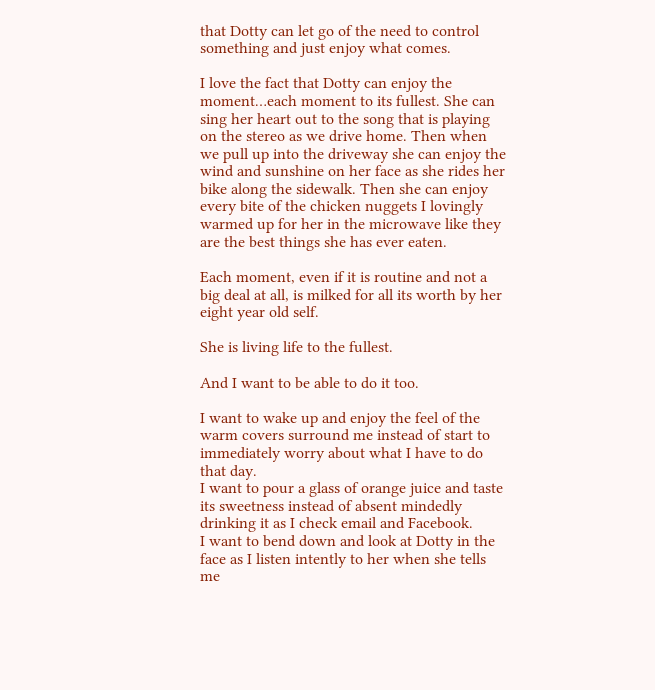that Dotty can let go of the need to control something and just enjoy what comes.

I love the fact that Dotty can enjoy the moment…each moment to its fullest. She can sing her heart out to the song that is playing on the stereo as we drive home. Then when we pull up into the driveway she can enjoy the wind and sunshine on her face as she rides her bike along the sidewalk. Then she can enjoy every bite of the chicken nuggets I lovingly warmed up for her in the microwave like they are the best things she has ever eaten.

Each moment, even if it is routine and not a big deal at all, is milked for all its worth by her eight year old self.

She is living life to the fullest.

And I want to be able to do it too.

I want to wake up and enjoy the feel of the warm covers surround me instead of start to immediately worry about what I have to do that day.
I want to pour a glass of orange juice and taste its sweetness instead of absent mindedly drinking it as I check email and Facebook.
I want to bend down and look at Dotty in the face as I listen intently to her when she tells me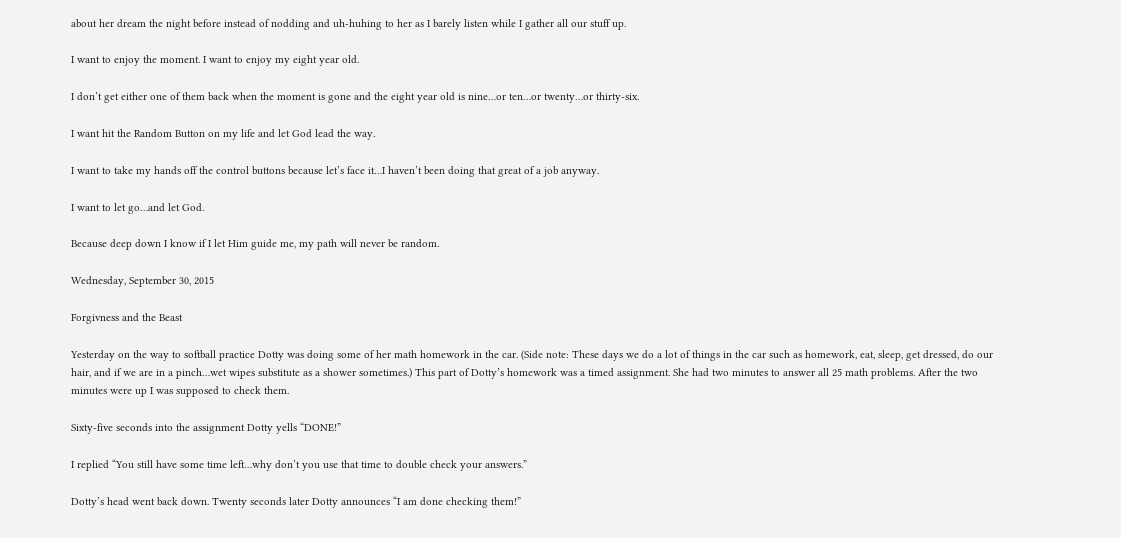about her dream the night before instead of nodding and uh-huhing to her as I barely listen while I gather all our stuff up.

I want to enjoy the moment. I want to enjoy my eight year old.

I don’t get either one of them back when the moment is gone and the eight year old is nine…or ten…or twenty…or thirty-six.

I want hit the Random Button on my life and let God lead the way.

I want to take my hands off the control buttons because let’s face it…I haven’t been doing that great of a job anyway.

I want to let go…and let God.

Because deep down I know if I let Him guide me, my path will never be random.

Wednesday, September 30, 2015

Forgivness and the Beast

Yesterday on the way to softball practice Dotty was doing some of her math homework in the car. (Side note: These days we do a lot of things in the car such as homework, eat, sleep, get dressed, do our hair, and if we are in a pinch…wet wipes substitute as a shower sometimes.) This part of Dotty’s homework was a timed assignment. She had two minutes to answer all 25 math problems. After the two minutes were up I was supposed to check them.

Sixty-five seconds into the assignment Dotty yells “DONE!”

I replied “You still have some time left…why don’t you use that time to double check your answers.”

Dotty’s head went back down. Twenty seconds later Dotty announces “I am done checking them!”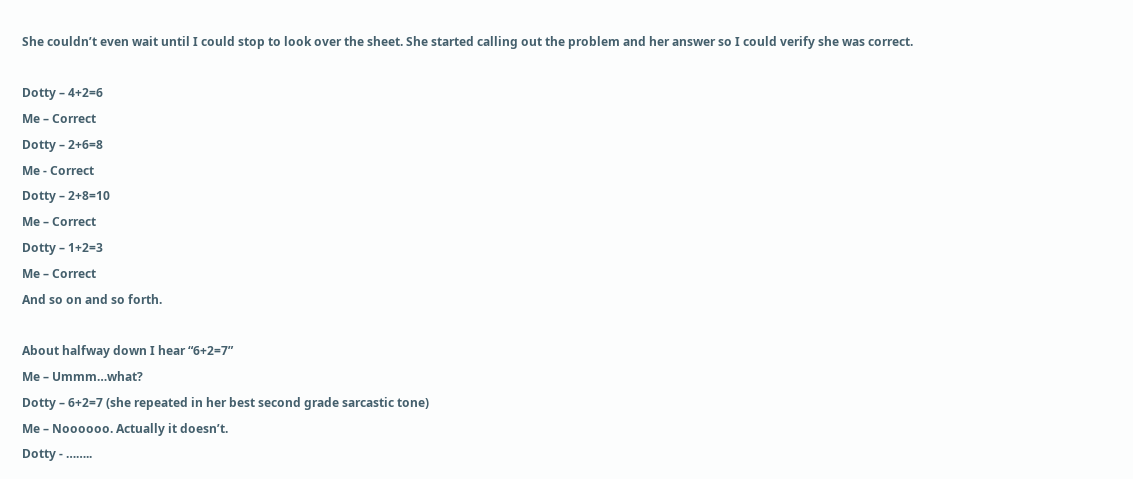She couldn’t even wait until I could stop to look over the sheet. She started calling out the problem and her answer so I could verify she was correct.

Dotty – 4+2=6
Me – Correct
Dotty – 2+6=8
Me - Correct
Dotty – 2+8=10
Me – Correct
Dotty – 1+2=3
Me – Correct
And so on and so forth.

About halfway down I hear “6+2=7”
Me – Ummm…what?
Dotty – 6+2=7 (she repeated in her best second grade sarcastic tone)
Me – Noooooo. Actually it doesn’t.
Dotty - ……..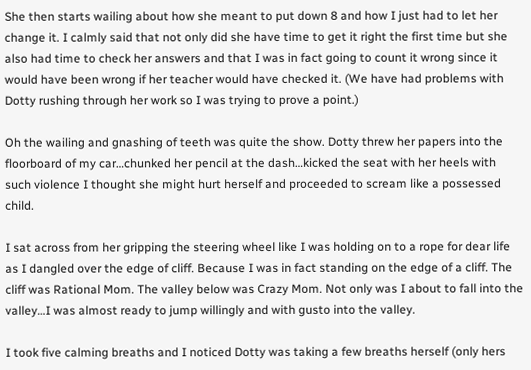She then starts wailing about how she meant to put down 8 and how I just had to let her change it. I calmly said that not only did she have time to get it right the first time but she also had time to check her answers and that I was in fact going to count it wrong since it would have been wrong if her teacher would have checked it. (We have had problems with Dotty rushing through her work so I was trying to prove a point.)

Oh the wailing and gnashing of teeth was quite the show. Dotty threw her papers into the floorboard of my car…chunked her pencil at the dash…kicked the seat with her heels with such violence I thought she might hurt herself and proceeded to scream like a possessed child.

I sat across from her gripping the steering wheel like I was holding on to a rope for dear life as I dangled over the edge of cliff. Because I was in fact standing on the edge of a cliff. The cliff was Rational Mom. The valley below was Crazy Mom. Not only was I about to fall into the valley…I was almost ready to jump willingly and with gusto into the valley.

I took five calming breaths and I noticed Dotty was taking a few breaths herself (only hers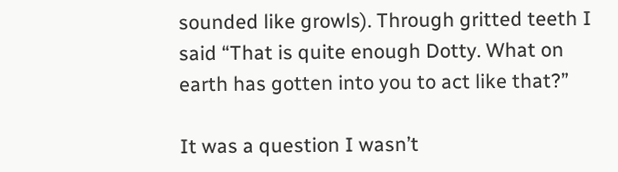sounded like growls). Through gritted teeth I said “That is quite enough Dotty. What on earth has gotten into you to act like that?”

It was a question I wasn’t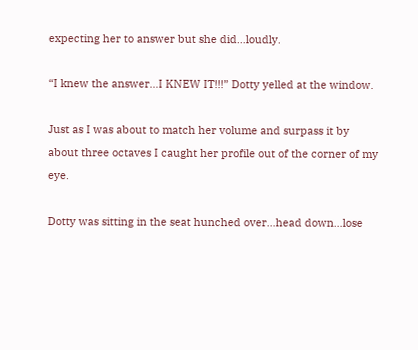expecting her to answer but she did…loudly.

“I knew the answer…I KNEW IT!!!” Dotty yelled at the window.

Just as I was about to match her volume and surpass it by about three octaves I caught her profile out of the corner of my eye.

Dotty was sitting in the seat hunched over…head down…lose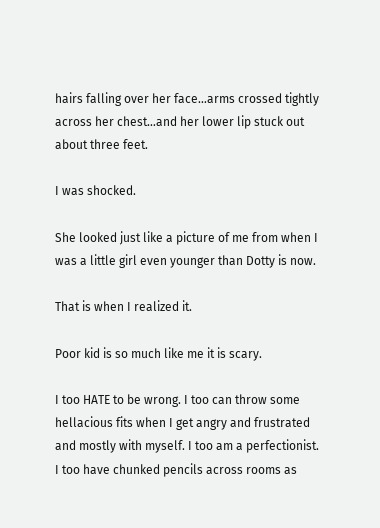hairs falling over her face…arms crossed tightly across her chest…and her lower lip stuck out about three feet.

I was shocked.

She looked just like a picture of me from when I was a little girl even younger than Dotty is now.

That is when I realized it.

Poor kid is so much like me it is scary.

I too HATE to be wrong. I too can throw some hellacious fits when I get angry and frustrated and mostly with myself. I too am a perfectionist. I too have chunked pencils across rooms as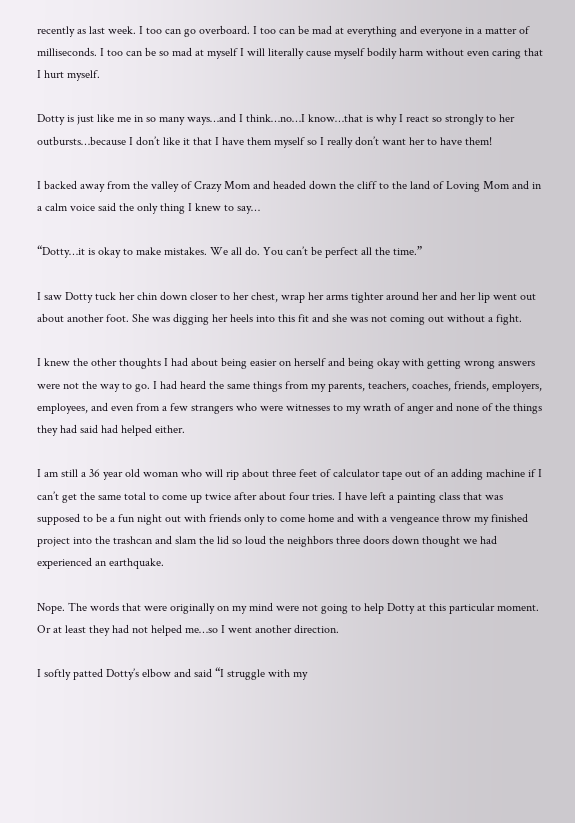recently as last week. I too can go overboard. I too can be mad at everything and everyone in a matter of milliseconds. I too can be so mad at myself I will literally cause myself bodily harm without even caring that I hurt myself.

Dotty is just like me in so many ways…and I think…no…I know…that is why I react so strongly to her outbursts…because I don’t like it that I have them myself so I really don’t want her to have them!

I backed away from the valley of Crazy Mom and headed down the cliff to the land of Loving Mom and in a calm voice said the only thing I knew to say…

“Dotty…it is okay to make mistakes. We all do. You can’t be perfect all the time.”

I saw Dotty tuck her chin down closer to her chest, wrap her arms tighter around her and her lip went out about another foot. She was digging her heels into this fit and she was not coming out without a fight.

I knew the other thoughts I had about being easier on herself and being okay with getting wrong answers were not the way to go. I had heard the same things from my parents, teachers, coaches, friends, employers, employees, and even from a few strangers who were witnesses to my wrath of anger and none of the things they had said had helped either.

I am still a 36 year old woman who will rip about three feet of calculator tape out of an adding machine if I can’t get the same total to come up twice after about four tries. I have left a painting class that was supposed to be a fun night out with friends only to come home and with a vengeance throw my finished project into the trashcan and slam the lid so loud the neighbors three doors down thought we had experienced an earthquake.

Nope. The words that were originally on my mind were not going to help Dotty at this particular moment. Or at least they had not helped me…so I went another direction.

I softly patted Dotty’s elbow and said “I struggle with my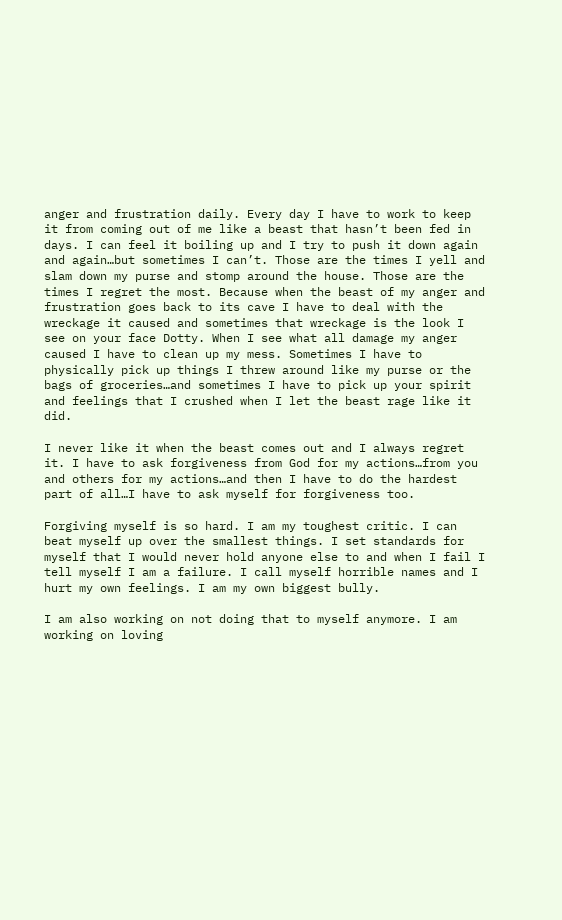anger and frustration daily. Every day I have to work to keep it from coming out of me like a beast that hasn’t been fed in days. I can feel it boiling up and I try to push it down again and again…but sometimes I can’t. Those are the times I yell and slam down my purse and stomp around the house. Those are the times I regret the most. Because when the beast of my anger and frustration goes back to its cave I have to deal with the wreckage it caused and sometimes that wreckage is the look I see on your face Dotty. When I see what all damage my anger caused I have to clean up my mess. Sometimes I have to physically pick up things I threw around like my purse or the bags of groceries…and sometimes I have to pick up your spirit and feelings that I crushed when I let the beast rage like it did.

I never like it when the beast comes out and I always regret it. I have to ask forgiveness from God for my actions…from you and others for my actions…and then I have to do the hardest part of all…I have to ask myself for forgiveness too.

Forgiving myself is so hard. I am my toughest critic. I can beat myself up over the smallest things. I set standards for myself that I would never hold anyone else to and when I fail I tell myself I am a failure. I call myself horrible names and I hurt my own feelings. I am my own biggest bully.

I am also working on not doing that to myself anymore. I am working on loving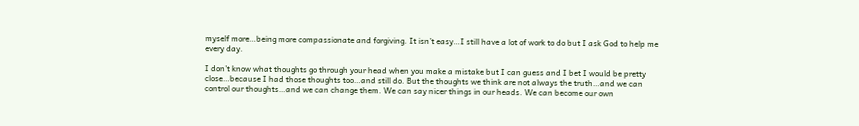myself more…being more compassionate and forgiving. It isn’t easy…I still have a lot of work to do but I ask God to help me every day.

I don’t know what thoughts go through your head when you make a mistake but I can guess and I bet I would be pretty close…because I had those thoughts too…and still do. But the thoughts we think are not always the truth…and we can control our thoughts…and we can change them. We can say nicer things in our heads. We can become our own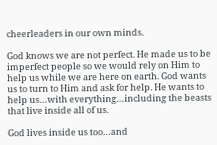cheerleaders in our own minds.

God knows we are not perfect. He made us to be imperfect people so we would rely on Him to help us while we are here on earth. God wants us to turn to Him and ask for help. He wants to help us…with everything…including the beasts that live inside all of us.

God lives inside us too…and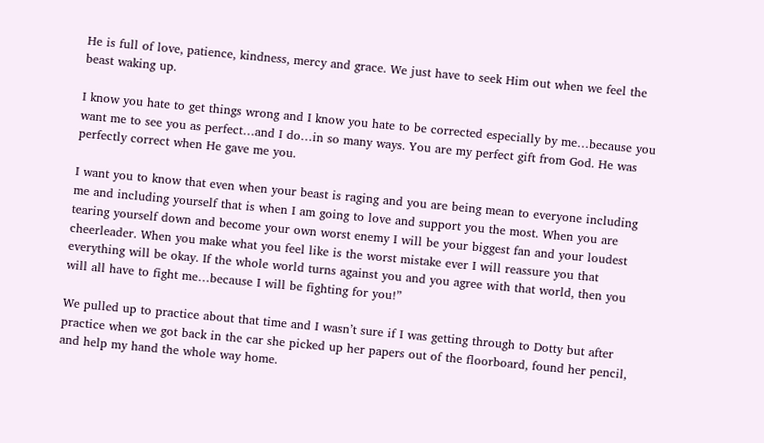He is full of love, patience, kindness, mercy and grace. We just have to seek Him out when we feel the beast waking up.

I know you hate to get things wrong and I know you hate to be corrected especially by me…because you want me to see you as perfect…and I do…in so many ways. You are my perfect gift from God. He was perfectly correct when He gave me you.

I want you to know that even when your beast is raging and you are being mean to everyone including me and including yourself that is when I am going to love and support you the most. When you are tearing yourself down and become your own worst enemy I will be your biggest fan and your loudest cheerleader. When you make what you feel like is the worst mistake ever I will reassure you that everything will be okay. If the whole world turns against you and you agree with that world, then you will all have to fight me…because I will be fighting for you!”

We pulled up to practice about that time and I wasn’t sure if I was getting through to Dotty but after practice when we got back in the car she picked up her papers out of the floorboard, found her pencil, and help my hand the whole way home.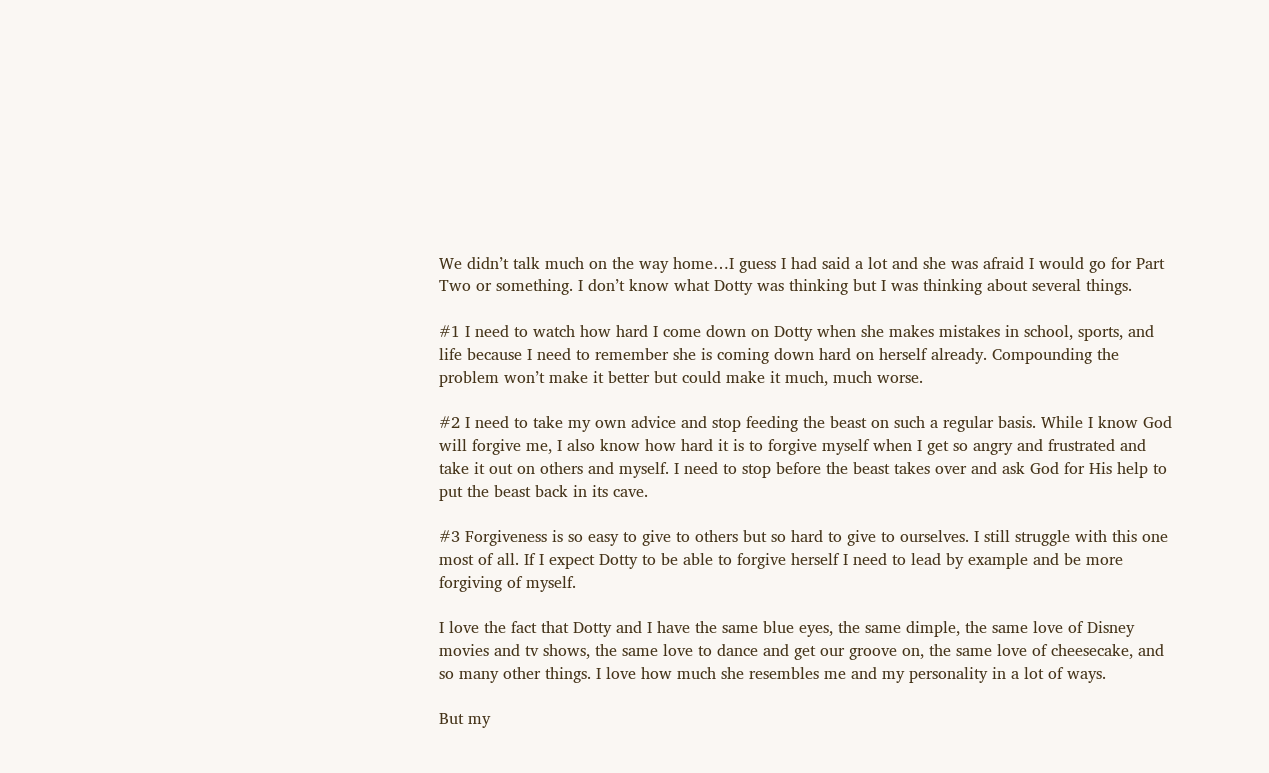We didn’t talk much on the way home…I guess I had said a lot and she was afraid I would go for Part Two or something. I don’t know what Dotty was thinking but I was thinking about several things.

#1 I need to watch how hard I come down on Dotty when she makes mistakes in school, sports, and life because I need to remember she is coming down hard on herself already. Compounding the problem won’t make it better but could make it much, much worse.

#2 I need to take my own advice and stop feeding the beast on such a regular basis. While I know God will forgive me, I also know how hard it is to forgive myself when I get so angry and frustrated and take it out on others and myself. I need to stop before the beast takes over and ask God for His help to put the beast back in its cave.

#3 Forgiveness is so easy to give to others but so hard to give to ourselves. I still struggle with this one most of all. If I expect Dotty to be able to forgive herself I need to lead by example and be more forgiving of myself.

I love the fact that Dotty and I have the same blue eyes, the same dimple, the same love of Disney movies and tv shows, the same love to dance and get our groove on, the same love of cheesecake, and so many other things. I love how much she resembles me and my personality in a lot of ways.

But my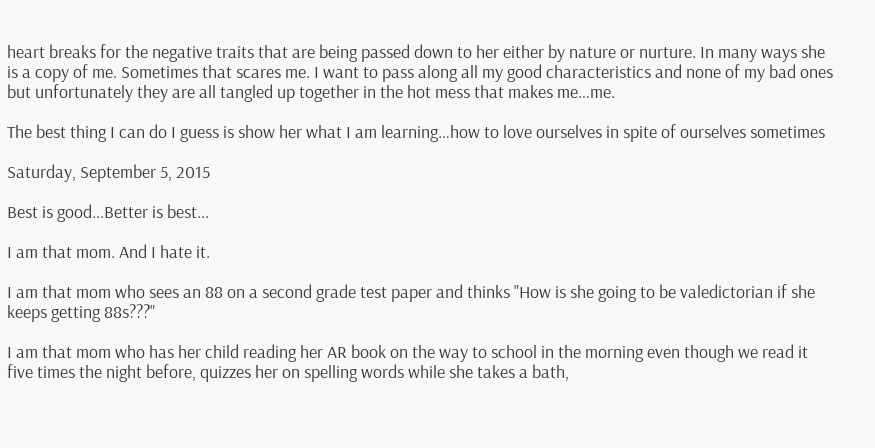heart breaks for the negative traits that are being passed down to her either by nature or nurture. In many ways she is a copy of me. Sometimes that scares me. I want to pass along all my good characteristics and none of my bad ones but unfortunately they are all tangled up together in the hot mess that makes me…me.

The best thing I can do I guess is show her what I am learning…how to love ourselves in spite of ourselves sometimes

Saturday, September 5, 2015

Best is good...Better is best...

I am that mom. And I hate it.

I am that mom who sees an 88 on a second grade test paper and thinks "How is she going to be valedictorian if she keeps getting 88s???"

I am that mom who has her child reading her AR book on the way to school in the morning even though we read it five times the night before, quizzes her on spelling words while she takes a bath,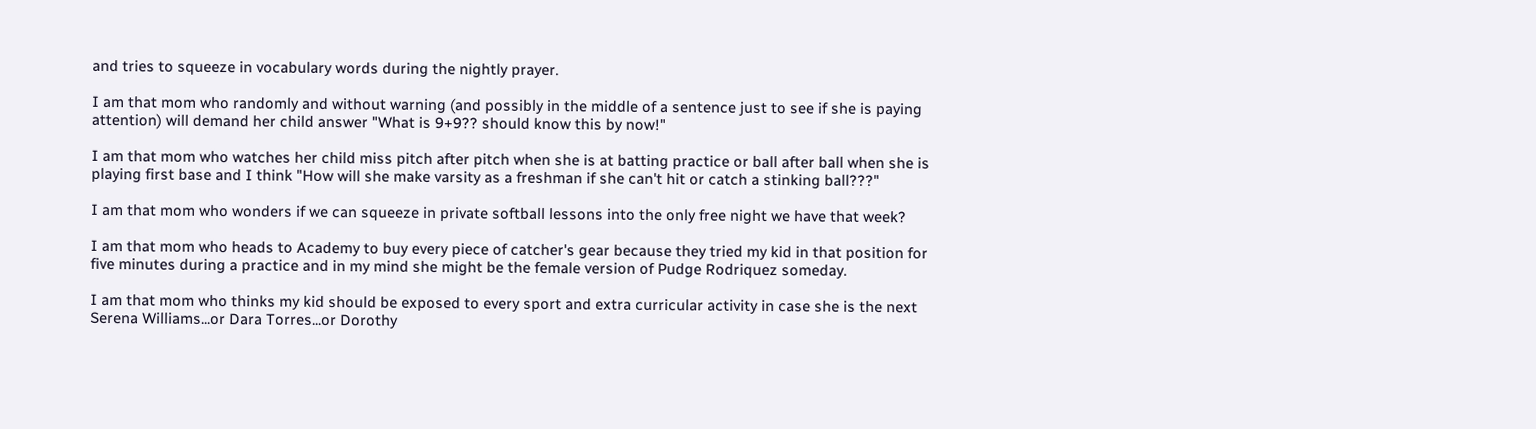and tries to squeeze in vocabulary words during the nightly prayer.

I am that mom who randomly and without warning (and possibly in the middle of a sentence just to see if she is paying attention) will demand her child answer "What is 9+9?? should know this by now!"

I am that mom who watches her child miss pitch after pitch when she is at batting practice or ball after ball when she is playing first base and I think "How will she make varsity as a freshman if she can't hit or catch a stinking ball???"

I am that mom who wonders if we can squeeze in private softball lessons into the only free night we have that week?

I am that mom who heads to Academy to buy every piece of catcher's gear because they tried my kid in that position for five minutes during a practice and in my mind she might be the female version of Pudge Rodriquez someday.

I am that mom who thinks my kid should be exposed to every sport and extra curricular activity in case she is the next Serena Williams...or Dara Torres...or Dorothy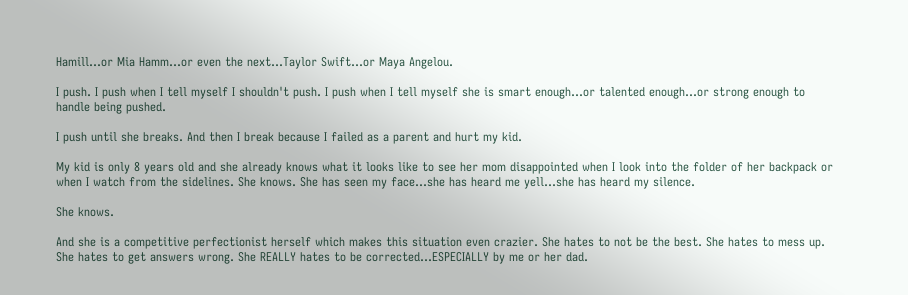Hamill...or Mia Hamm...or even the next...Taylor Swift...or Maya Angelou.

I push. I push when I tell myself I shouldn't push. I push when I tell myself she is smart enough...or talented enough...or strong enough to handle being pushed.

I push until she breaks. And then I break because I failed as a parent and hurt my kid.

My kid is only 8 years old and she already knows what it looks like to see her mom disappointed when I look into the folder of her backpack or when I watch from the sidelines. She knows. She has seen my face...she has heard me yell...she has heard my silence.

She knows.

And she is a competitive perfectionist herself which makes this situation even crazier. She hates to not be the best. She hates to mess up. She hates to get answers wrong. She REALLY hates to be corrected...ESPECIALLY by me or her dad.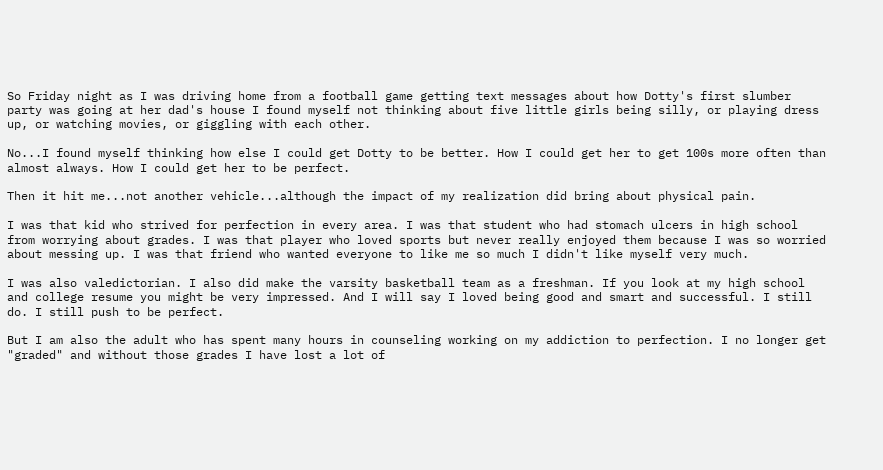So Friday night as I was driving home from a football game getting text messages about how Dotty's first slumber party was going at her dad's house I found myself not thinking about five little girls being silly, or playing dress up, or watching movies, or giggling with each other.

No...I found myself thinking how else I could get Dotty to be better. How I could get her to get 100s more often than almost always. How I could get her to be perfect.

Then it hit me...not another vehicle...although the impact of my realization did bring about physical pain.

I was that kid who strived for perfection in every area. I was that student who had stomach ulcers in high school from worrying about grades. I was that player who loved sports but never really enjoyed them because I was so worried about messing up. I was that friend who wanted everyone to like me so much I didn't like myself very much.

I was also valedictorian. I also did make the varsity basketball team as a freshman. If you look at my high school and college resume you might be very impressed. And I will say I loved being good and smart and successful. I still do. I still push to be perfect.

But I am also the adult who has spent many hours in counseling working on my addiction to perfection. I no longer get "graded" and without those grades I have lost a lot of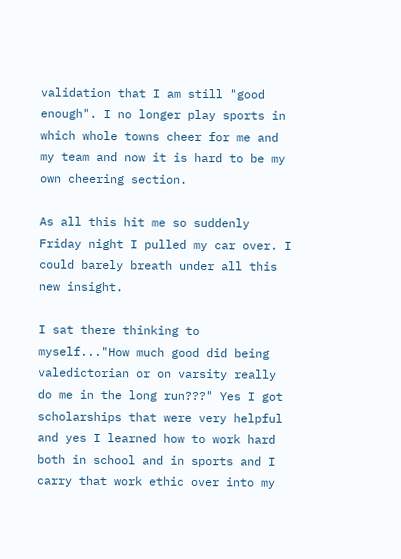validation that I am still "good enough". I no longer play sports in which whole towns cheer for me and my team and now it is hard to be my own cheering section.

As all this hit me so suddenly Friday night I pulled my car over. I could barely breath under all this new insight.

I sat there thinking to myself..."How much good did being valedictorian or on varsity really do me in the long run???" Yes I got scholarships that were very helpful and yes I learned how to work hard both in school and in sports and I carry that work ethic over into my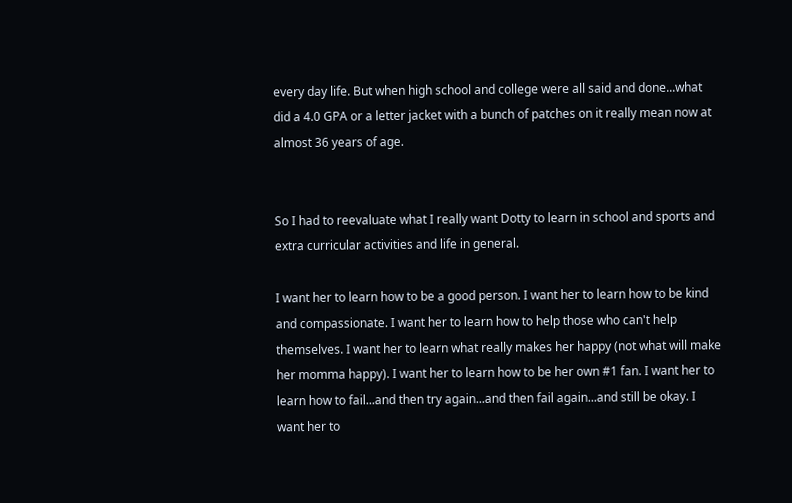every day life. But when high school and college were all said and done...what did a 4.0 GPA or a letter jacket with a bunch of patches on it really mean now at almost 36 years of age.


So I had to reevaluate what I really want Dotty to learn in school and sports and extra curricular activities and life in general.

I want her to learn how to be a good person. I want her to learn how to be kind and compassionate. I want her to learn how to help those who can't help themselves. I want her to learn what really makes her happy (not what will make her momma happy). I want her to learn how to be her own #1 fan. I want her to learn how to fail...and then try again...and then fail again...and still be okay. I want her to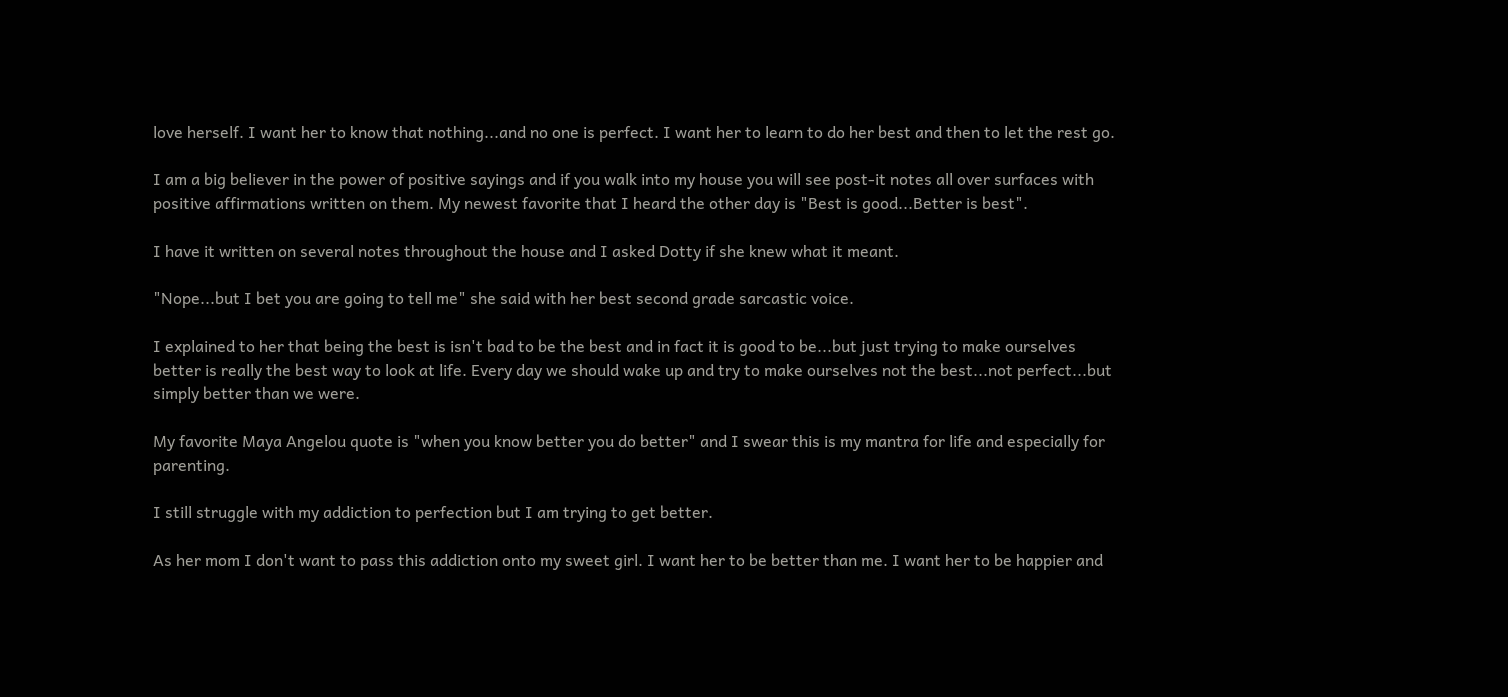love herself. I want her to know that nothing...and no one is perfect. I want her to learn to do her best and then to let the rest go.

I am a big believer in the power of positive sayings and if you walk into my house you will see post-it notes all over surfaces with positive affirmations written on them. My newest favorite that I heard the other day is "Best is good...Better is best".

I have it written on several notes throughout the house and I asked Dotty if she knew what it meant.

"Nope...but I bet you are going to tell me" she said with her best second grade sarcastic voice.

I explained to her that being the best is isn't bad to be the best and in fact it is good to be...but just trying to make ourselves better is really the best way to look at life. Every day we should wake up and try to make ourselves not the best...not perfect...but simply better than we were.

My favorite Maya Angelou quote is "when you know better you do better" and I swear this is my mantra for life and especially for parenting.

I still struggle with my addiction to perfection but I am trying to get better.

As her mom I don't want to pass this addiction onto my sweet girl. I want her to be better than me. I want her to be happier and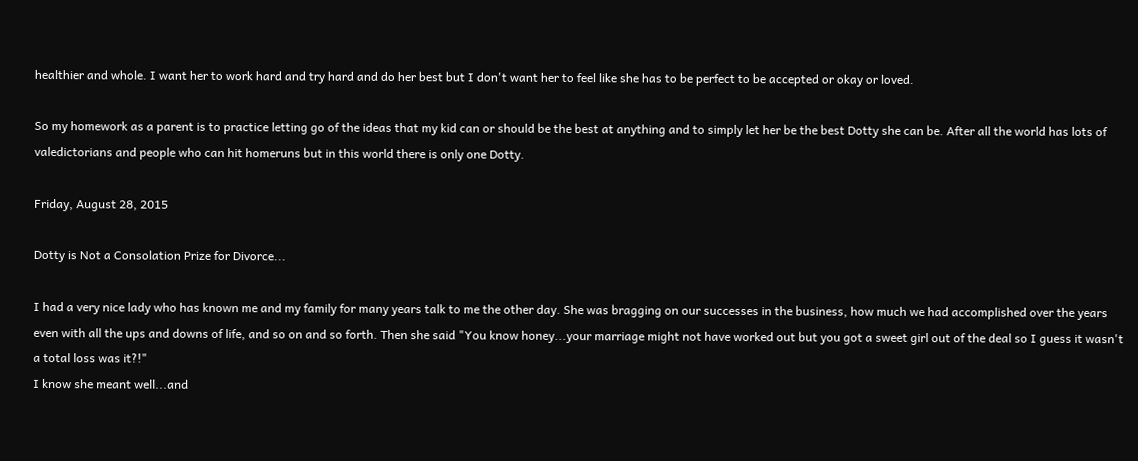healthier and whole. I want her to work hard and try hard and do her best but I don't want her to feel like she has to be perfect to be accepted or okay or loved.

So my homework as a parent is to practice letting go of the ideas that my kid can or should be the best at anything and to simply let her be the best Dotty she can be. After all the world has lots of valedictorians and people who can hit homeruns but in this world there is only one Dotty.

Friday, August 28, 2015

Dotty is Not a Consolation Prize for Divorce...

I had a very nice lady who has known me and my family for many years talk to me the other day. She was bragging on our successes in the business, how much we had accomplished over the years even with all the ups and downs of life, and so on and so forth. Then she said "You know honey...your marriage might not have worked out but you got a sweet girl out of the deal so I guess it wasn't a total loss was it?!"
I know she meant well...and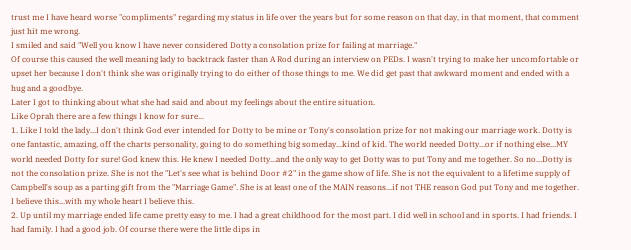trust me I have heard worse "compliments" regarding my status in life over the years but for some reason on that day, in that moment, that comment just hit me wrong.
I smiled and said "Well you know I have never considered Dotty a consolation prize for failing at marriage."
Of course this caused the well meaning lady to backtrack faster than A Rod during an interview on PEDs. I wasn't trying to make her uncomfortable or upset her because I don't think she was originally trying to do either of those things to me. We did get past that awkward moment and ended with a hug and a goodbye.
Later I got to thinking about what she had said and about my feelings about the entire situation.
Like Oprah there are a few things I know for sure...
1. Like I told the lady...I don't think God ever intended for Dotty to be mine or Tony's consolation prize for not making our marriage work. Dotty is one fantastic, amazing, off the charts personality, going to do something big someday...kind of kid. The world needed Dotty...or if nothing else...MY world needed Dotty for sure! God knew this. He knew I needed Dotty...and the only way to get Dotty was to put Tony and me together. So no...Dotty is not the consolation prize. She is not the "Let's see what is behind Door #2" in the game show of life. She is not the equivalent to a lifetime supply of Campbell's soup as a parting gift from the "Marriage Game". She is at least one of the MAIN reasons...if not THE reason God put Tony and me together. I believe this...with my whole heart I believe this.
2. Up until my marriage ended life came pretty easy to me. I had a great childhood for the most part. I did well in school and in sports. I had friends. I had family. I had a good job. Of course there were the little dips in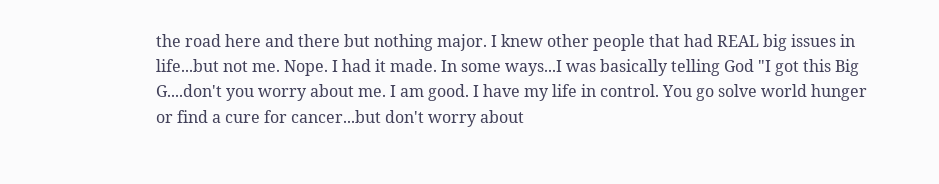the road here and there but nothing major. I knew other people that had REAL big issues in life...but not me. Nope. I had it made. In some ways...I was basically telling God "I got this Big G....don't you worry about me. I am good. I have my life in control. You go solve world hunger or find a cure for cancer...but don't worry about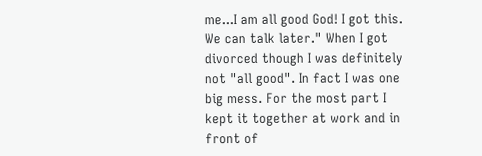me...I am all good God! I got this. We can talk later." When I got divorced though I was definitely not "all good". In fact I was one big mess. For the most part I kept it together at work and in front of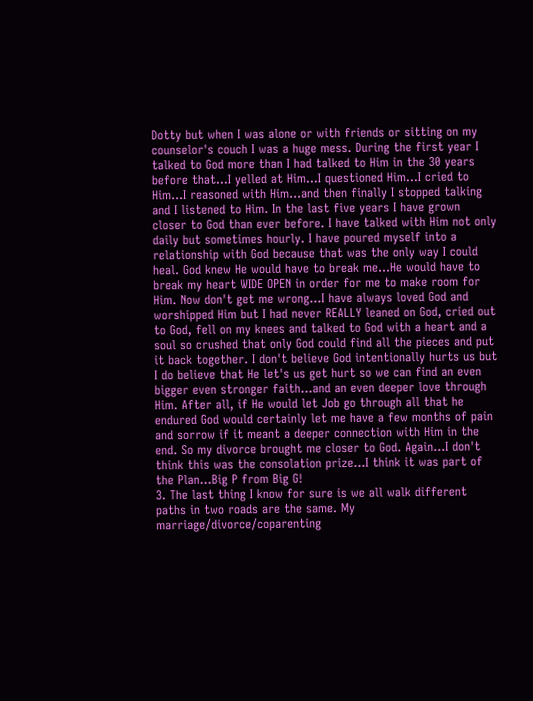Dotty but when I was alone or with friends or sitting on my counselor's couch I was a huge mess. During the first year I talked to God more than I had talked to Him in the 30 years before that...I yelled at Him...I questioned Him...I cried to Him...I reasoned with Him...and then finally I stopped talking and I listened to Him. In the last five years I have grown closer to God than ever before. I have talked with Him not only daily but sometimes hourly. I have poured myself into a relationship with God because that was the only way I could heal. God knew He would have to break me...He would have to break my heart WIDE OPEN in order for me to make room for Him. Now don't get me wrong...I have always loved God and worshipped Him but I had never REALLY leaned on God, cried out to God, fell on my knees and talked to God with a heart and a soul so crushed that only God could find all the pieces and put it back together. I don't believe God intentionally hurts us but I do believe that He let's us get hurt so we can find an even bigger even stronger faith...and an even deeper love through Him. After all, if He would let Job go through all that he endured God would certainly let me have a few months of pain and sorrow if it meant a deeper connection with Him in the end. So my divorce brought me closer to God. Again...I don't think this was the consolation prize...I think it was part of the Plan...Big P from Big G!
3. The last thing I know for sure is we all walk different paths in two roads are the same. My marriage/divorce/coparenting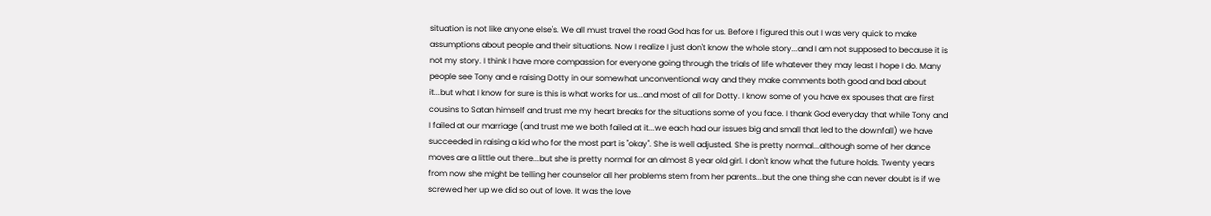situation is not like anyone else's. We all must travel the road God has for us. Before I figured this out I was very quick to make assumptions about people and their situations. Now I realize I just don't know the whole story...and I am not supposed to because it is not my story. I think I have more compassion for everyone going through the trials of life whatever they may least I hope I do. Many people see Tony and e raising Dotty in our somewhat unconventional way and they make comments both good and bad about it...but what I know for sure is this is what works for us...and most of all for Dotty. I know some of you have ex spouses that are first cousins to Satan himself and trust me my heart breaks for the situations some of you face. I thank God everyday that while Tony and I failed at our marriage (and trust me we both failed at it...we each had our issues big and small that led to the downfall) we have succeeded in raising a kid who for the most part is "okay". She is well adjusted. She is pretty normal...although some of her dance moves are a little out there...but she is pretty normal for an almost 8 year old girl. I don't know what the future holds. Twenty years from now she might be telling her counselor all her problems stem from her parents...but the one thing she can never doubt is if we screwed her up we did so out of love. It was the love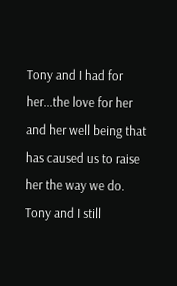Tony and I had for her...the love for her and her well being that has caused us to raise her the way we do. Tony and I still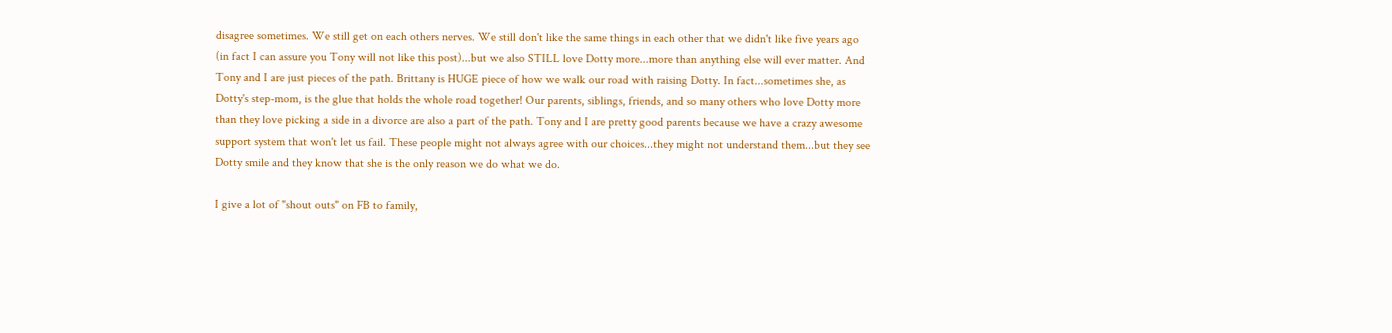disagree sometimes. We still get on each others nerves. We still don't like the same things in each other that we didn't like five years ago (in fact I can assure you Tony will not like this post)...but we also STILL love Dotty more...more than anything else will ever matter. And Tony and I are just pieces of the path. Brittany is HUGE piece of how we walk our road with raising Dotty. In fact...sometimes she, as Dotty's step-mom, is the glue that holds the whole road together! Our parents, siblings, friends, and so many others who love Dotty more than they love picking a side in a divorce are also a part of the path. Tony and I are pretty good parents because we have a crazy awesome support system that won't let us fail. These people might not always agree with our choices...they might not understand them...but they see Dotty smile and they know that she is the only reason we do what we do.

I give a lot of "shout outs" on FB to family,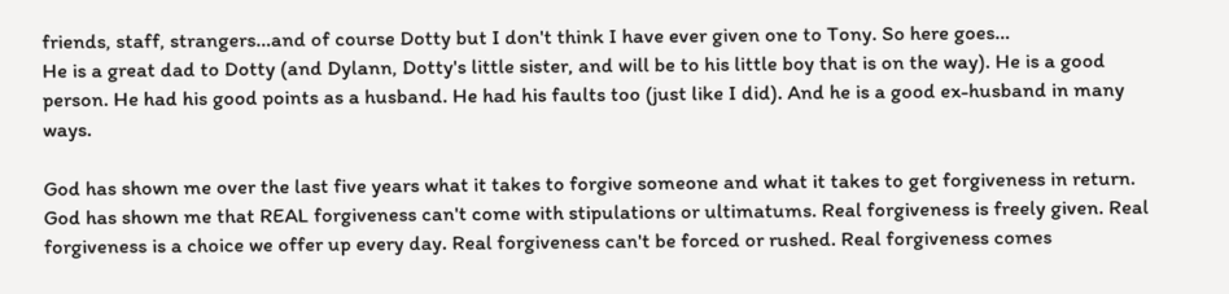friends, staff, strangers...and of course Dotty but I don't think I have ever given one to Tony. So here goes...
He is a great dad to Dotty (and Dylann, Dotty's little sister, and will be to his little boy that is on the way). He is a good person. He had his good points as a husband. He had his faults too (just like I did). And he is a good ex-husband in many ways.

God has shown me over the last five years what it takes to forgive someone and what it takes to get forgiveness in return. God has shown me that REAL forgiveness can't come with stipulations or ultimatums. Real forgiveness is freely given. Real forgiveness is a choice we offer up every day. Real forgiveness can't be forced or rushed. Real forgiveness comes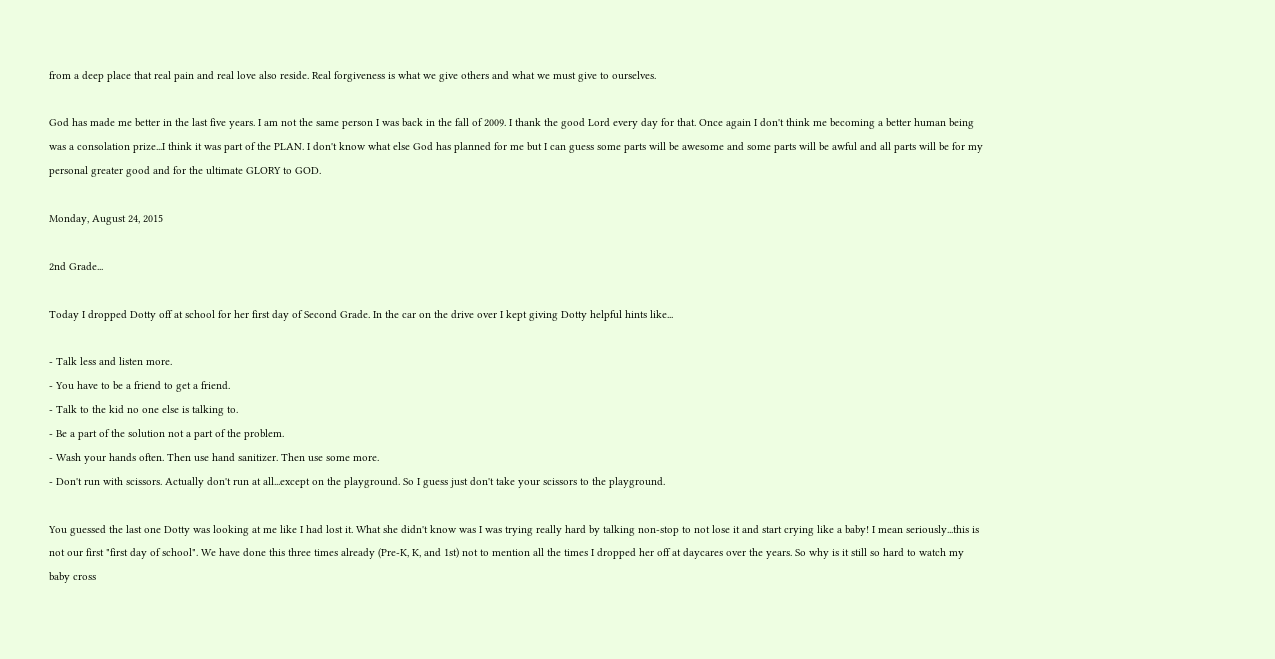from a deep place that real pain and real love also reside. Real forgiveness is what we give others and what we must give to ourselves.

God has made me better in the last five years. I am not the same person I was back in the fall of 2009. I thank the good Lord every day for that. Once again I don't think me becoming a better human being was a consolation prize...I think it was part of the PLAN. I don't know what else God has planned for me but I can guess some parts will be awesome and some parts will be awful and all parts will be for my personal greater good and for the ultimate GLORY to GOD.

Monday, August 24, 2015

2nd Grade...

Today I dropped Dotty off at school for her first day of Second Grade. In the car on the drive over I kept giving Dotty helpful hints like...

- Talk less and listen more.
- You have to be a friend to get a friend.
- Talk to the kid no one else is talking to.
- Be a part of the solution not a part of the problem.
- Wash your hands often. Then use hand sanitizer. Then use some more.
- Don't run with scissors. Actually don't run at all...except on the playground. So I guess just don't take your scissors to the playground.

You guessed the last one Dotty was looking at me like I had lost it. What she didn't know was I was trying really hard by talking non-stop to not lose it and start crying like a baby! I mean seriously...this is not our first "first day of school". We have done this three times already (Pre-K, K, and 1st) not to mention all the times I dropped her off at daycares over the years. So why is it still so hard to watch my baby cross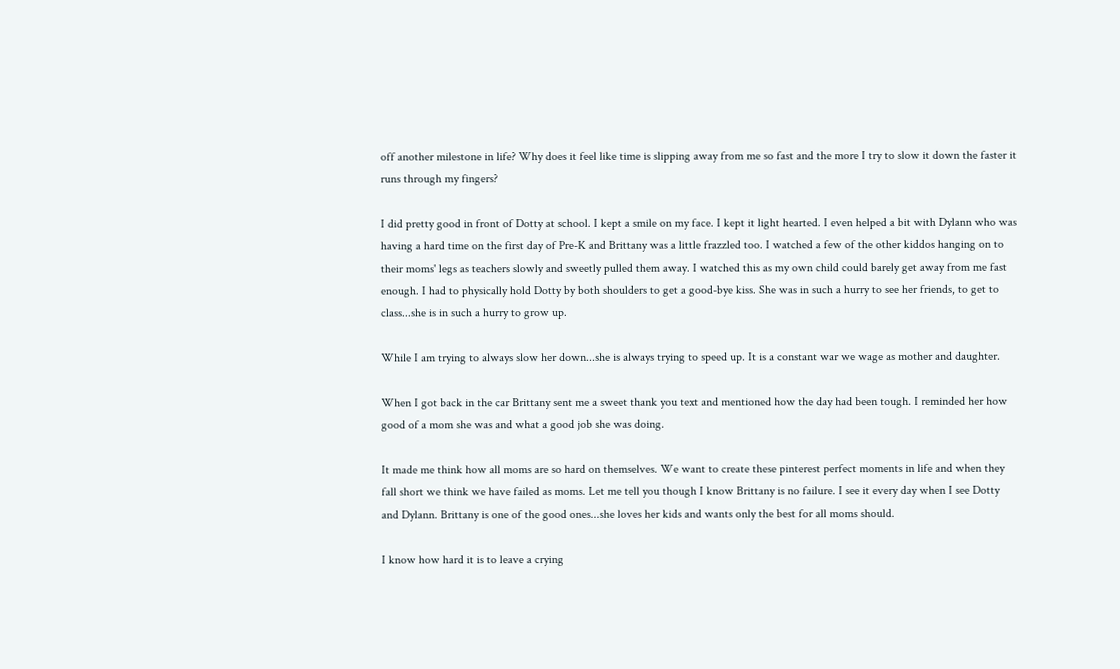off another milestone in life? Why does it feel like time is slipping away from me so fast and the more I try to slow it down the faster it runs through my fingers?

I did pretty good in front of Dotty at school. I kept a smile on my face. I kept it light hearted. I even helped a bit with Dylann who was having a hard time on the first day of Pre-K and Brittany was a little frazzled too. I watched a few of the other kiddos hanging on to their moms' legs as teachers slowly and sweetly pulled them away. I watched this as my own child could barely get away from me fast enough. I had to physically hold Dotty by both shoulders to get a good-bye kiss. She was in such a hurry to see her friends, to get to class...she is in such a hurry to grow up.

While I am trying to always slow her down...she is always trying to speed up. It is a constant war we wage as mother and daughter.

When I got back in the car Brittany sent me a sweet thank you text and mentioned how the day had been tough. I reminded her how good of a mom she was and what a good job she was doing.

It made me think how all moms are so hard on themselves. We want to create these pinterest perfect moments in life and when they fall short we think we have failed as moms. Let me tell you though I know Brittany is no failure. I see it every day when I see Dotty and Dylann. Brittany is one of the good ones...she loves her kids and wants only the best for all moms should.

I know how hard it is to leave a crying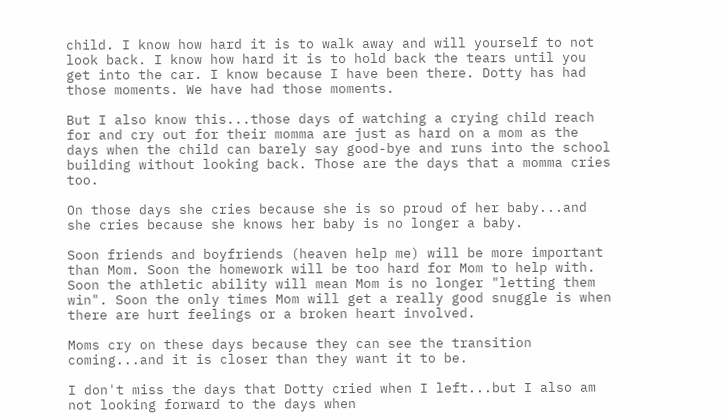child. I know how hard it is to walk away and will yourself to not look back. I know how hard it is to hold back the tears until you get into the car. I know because I have been there. Dotty has had those moments. We have had those moments.

But I also know this...those days of watching a crying child reach for and cry out for their momma are just as hard on a mom as the days when the child can barely say good-bye and runs into the school building without looking back. Those are the days that a momma cries too.

On those days she cries because she is so proud of her baby...and she cries because she knows her baby is no longer a baby.

Soon friends and boyfriends (heaven help me) will be more important than Mom. Soon the homework will be too hard for Mom to help with. Soon the athletic ability will mean Mom is no longer "letting them win". Soon the only times Mom will get a really good snuggle is when there are hurt feelings or a broken heart involved.

Moms cry on these days because they can see the transition coming...and it is closer than they want it to be.

I don't miss the days that Dotty cried when I left...but I also am not looking forward to the days when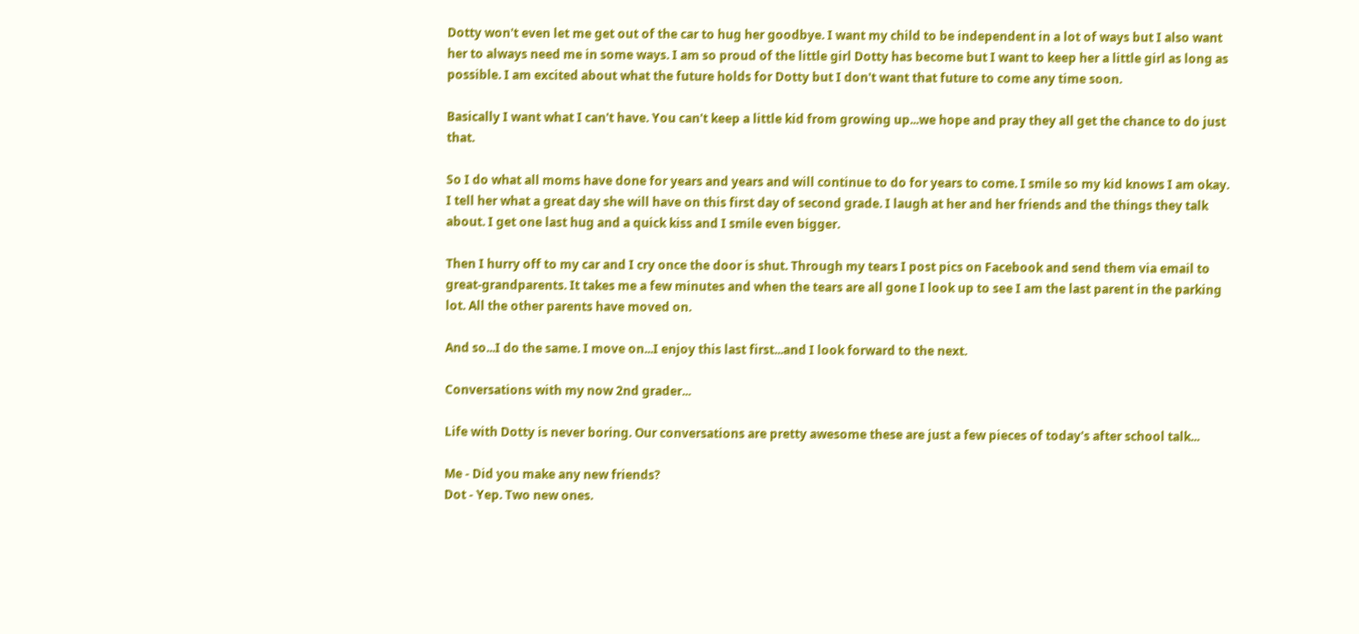Dotty won't even let me get out of the car to hug her goodbye. I want my child to be independent in a lot of ways but I also want her to always need me in some ways. I am so proud of the little girl Dotty has become but I want to keep her a little girl as long as possible. I am excited about what the future holds for Dotty but I don't want that future to come any time soon.

Basically I want what I can't have. You can't keep a little kid from growing up...we hope and pray they all get the chance to do just that.

So I do what all moms have done for years and years and will continue to do for years to come. I smile so my kid knows I am okay. I tell her what a great day she will have on this first day of second grade. I laugh at her and her friends and the things they talk about. I get one last hug and a quick kiss and I smile even bigger.

Then I hurry off to my car and I cry once the door is shut. Through my tears I post pics on Facebook and send them via email to great-grandparents. It takes me a few minutes and when the tears are all gone I look up to see I am the last parent in the parking lot. All the other parents have moved on.

And so...I do the same. I move on...I enjoy this last first...and I look forward to the next.

Conversations with my now 2nd grader...

Life with Dotty is never boring. Our conversations are pretty awesome these are just a few pieces of today's after school talk...

Me - Did you make any new friends?
Dot - Yep. Two new ones.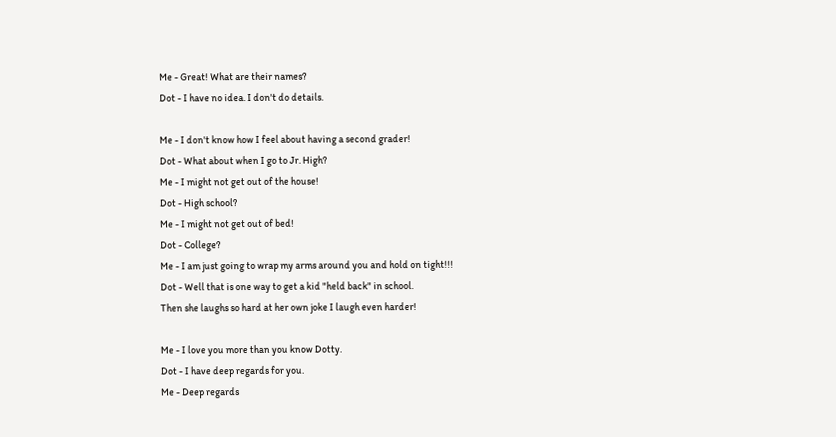Me - Great! What are their names?
Dot - I have no idea. I don't do details.

Me - I don't know how I feel about having a second grader!
Dot - What about when I go to Jr. High?
Me - I might not get out of the house!
Dot - High school?
Me - I might not get out of bed!
Dot - College?
Me - I am just going to wrap my arms around you and hold on tight!!!
Dot - Well that is one way to get a kid "held back" in school.
Then she laughs so hard at her own joke I laugh even harder!

Me - I love you more than you know Dotty.
Dot - I have deep regards for you.
Me - Deep regards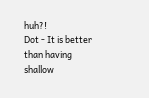huh?!
Dot - It is better than having shallow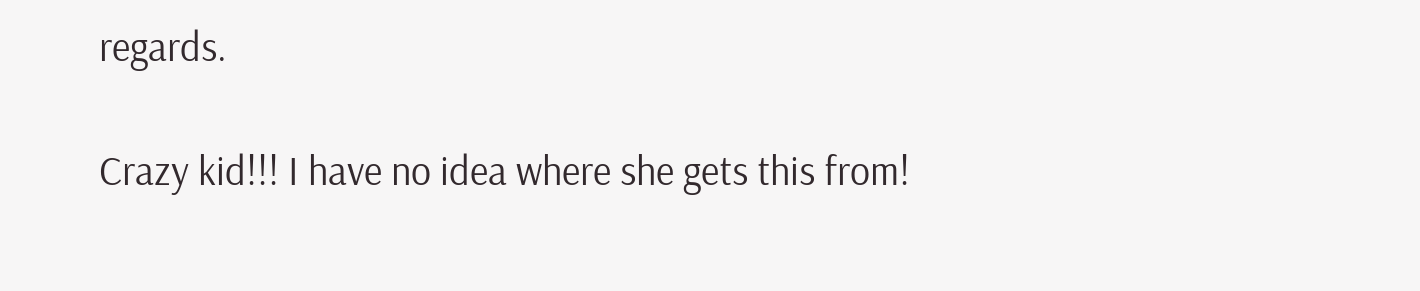regards.

Crazy kid!!! I have no idea where she gets this from!